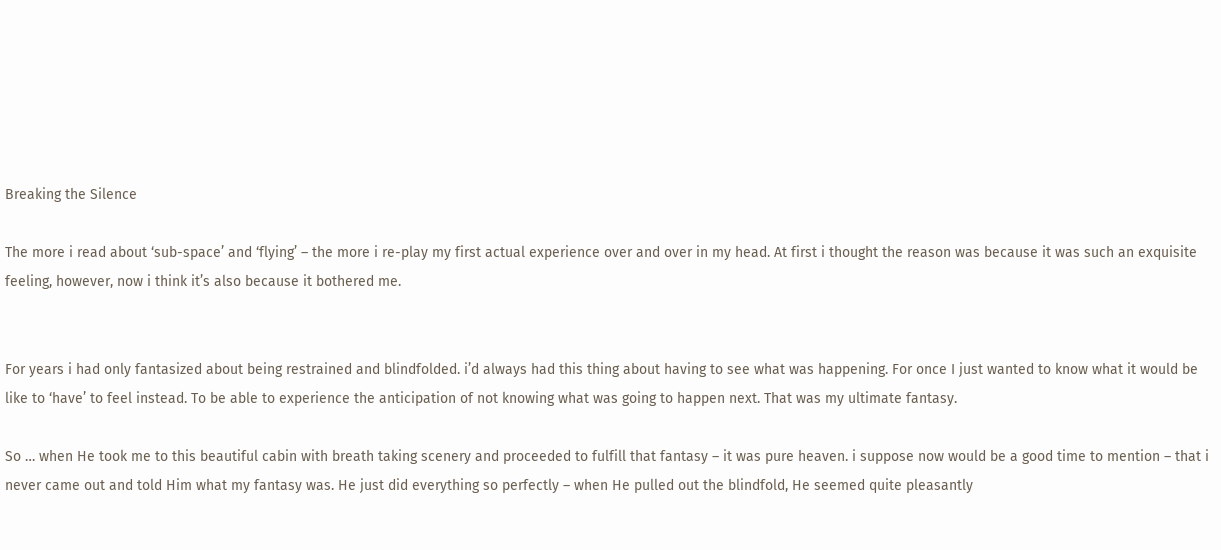Breaking the Silence

The more i read about ‘sub-space’ and ‘flying’ – the more i re-play my first actual experience over and over in my head. At first i thought the reason was because it was such an exquisite feeling, however, now i think it’s also because it bothered me.


For years i had only fantasized about being restrained and blindfolded. i’d always had this thing about having to see what was happening. For once I just wanted to know what it would be like to ‘have’ to feel instead. To be able to experience the anticipation of not knowing what was going to happen next. That was my ultimate fantasy.

So … when He took me to this beautiful cabin with breath taking scenery and proceeded to fulfill that fantasy – it was pure heaven. i suppose now would be a good time to mention – that i never came out and told Him what my fantasy was. He just did everything so perfectly – when He pulled out the blindfold, He seemed quite pleasantly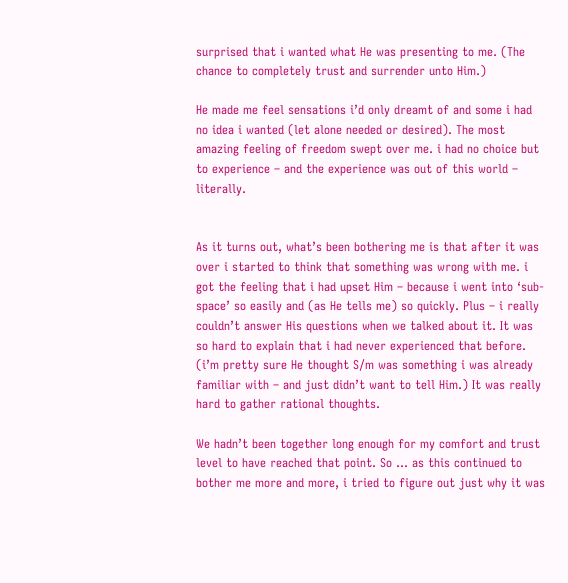surprised that i wanted what He was presenting to me. (The chance to completely trust and surrender unto Him.)

He made me feel sensations i’d only dreamt of and some i had no idea i wanted (let alone needed or desired). The most amazing feeling of freedom swept over me. i had no choice but to experience – and the experience was out of this world – literally.


As it turns out, what’s been bothering me is that after it was over i started to think that something was wrong with me. i got the feeling that i had upset Him – because i went into ‘sub-space’ so easily and (as He tells me) so quickly. Plus – i really couldn’t answer His questions when we talked about it. It was so hard to explain that i had never experienced that before. (i’m pretty sure He thought S/m was something i was already familiar with – and just didn’t want to tell Him.) It was really hard to gather rational thoughts.

We hadn’t been together long enough for my comfort and trust level to have reached that point. So … as this continued to bother me more and more, i tried to figure out just why it was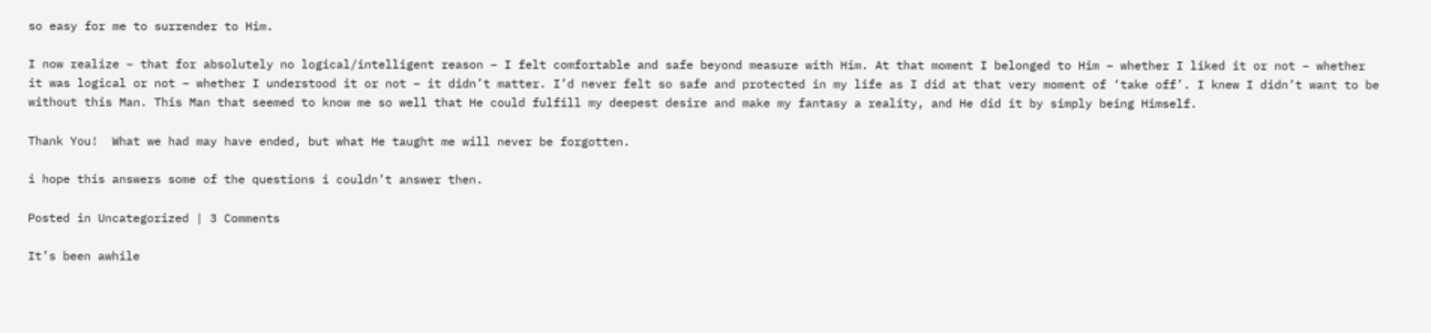so easy for me to surrender to Him.

I now realize – that for absolutely no logical/intelligent reason – I felt comfortable and safe beyond measure with Him. At that moment I belonged to Him – whether I liked it or not – whether it was logical or not – whether I understood it or not – it didn’t matter. I’d never felt so safe and protected in my life as I did at that very moment of ‘take off’. I knew I didn’t want to be without this Man. This Man that seemed to know me so well that He could fulfill my deepest desire and make my fantasy a reality, and He did it by simply being Himself.

Thank You!  What we had may have ended, but what He taught me will never be forgotten.

i hope this answers some of the questions i couldn’t answer then.

Posted in Uncategorized | 3 Comments

It’s been awhile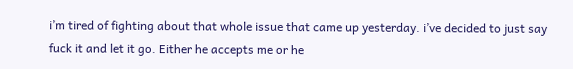i’m tired of fighting about that whole issue that came up yesterday. i’ve decided to just say fuck it and let it go. Either he accepts me or he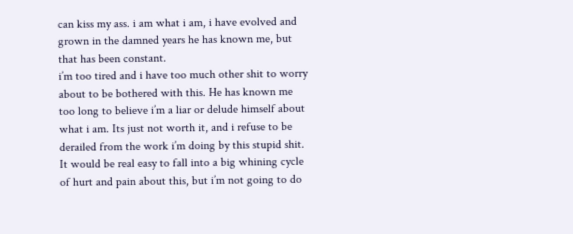can kiss my ass. i am what i am, i have evolved and grown in the damned years he has known me, but that has been constant.
i’m too tired and i have too much other shit to worry about to be bothered with this. He has known me too long to believe i’m a liar or delude himself about what i am. Its just not worth it, and i refuse to be derailed from the work i’m doing by this stupid shit.
It would be real easy to fall into a big whining cycle of hurt and pain about this, but i’m not going to do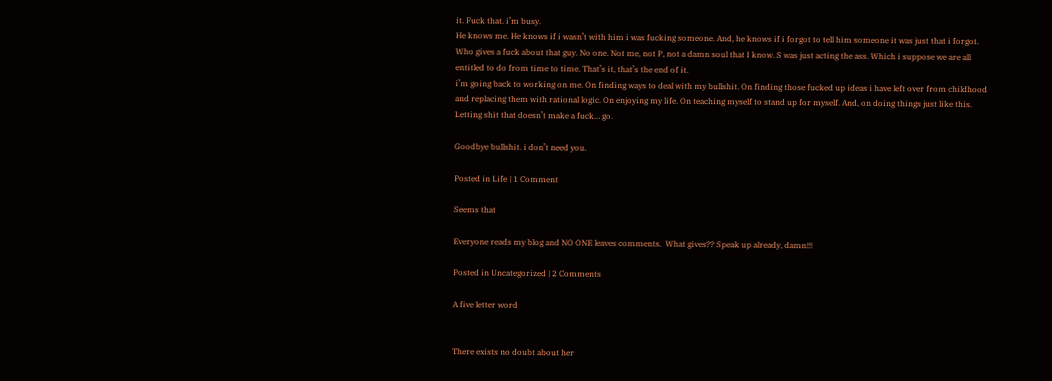it. Fuck that. i’m busy.
He knows me. He knows if i wasn’t with him i was fucking someone. And, he knows if i forgot to tell him someone it was just that i forgot. Who gives a fuck about that guy. No one. Not me, not P, not a damn soul that I know. S was just acting the ass. Which i suppose we are all entitled to do from time to time. That’s it, that’s the end of it.
i’m going back to working on me. On finding ways to deal with my bullshit. On finding those fucked up ideas i have left over from childhood and replacing them with rational logic. On enjoying my life. On teaching myself to stand up for myself. And, on doing things just like this. Letting shit that doesn’t make a fuck… go.

Goodbye bullshit. i don’t need you.

Posted in Life | 1 Comment

Seems that

Everyone reads my blog and NO ONE leaves comments.  What gives?? Speak up already, damn!!!

Posted in Uncategorized | 2 Comments

A five letter word


There exists no doubt about her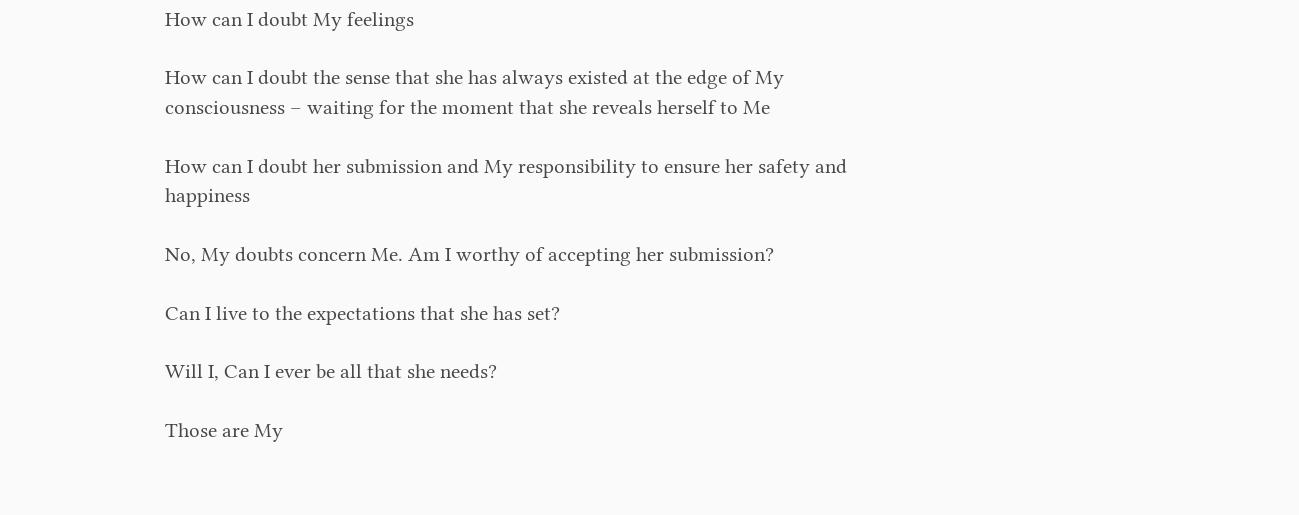How can I doubt My feelings

How can I doubt the sense that she has always existed at the edge of My consciousness – waiting for the moment that she reveals herself to Me

How can I doubt her submission and My responsibility to ensure her safety and happiness

No, My doubts concern Me. Am I worthy of accepting her submission?

Can I live to the expectations that she has set?

Will I, Can I ever be all that she needs?

Those are My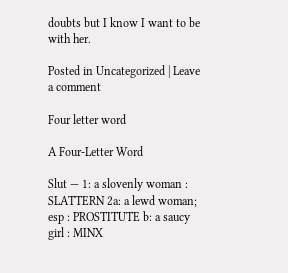doubts but I know I want to be with her.

Posted in Uncategorized | Leave a comment

Four letter word

A Four-Letter Word

Slut — 1: a slovenly woman : SLATTERN 2a: a lewd woman; esp : PROSTITUTE b: a saucy girl : MINX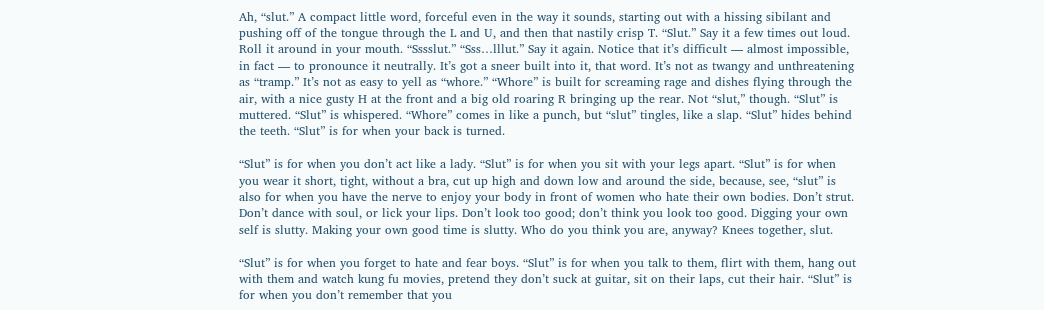Ah, “slut.” A compact little word, forceful even in the way it sounds, starting out with a hissing sibilant and pushing off of the tongue through the L and U, and then that nastily crisp T. “Slut.” Say it a few times out loud. Roll it around in your mouth. “Sssslut.” “Sss…lllut.” Say it again. Notice that it’s difficult — almost impossible, in fact — to pronounce it neutrally. It’s got a sneer built into it, that word. It’s not as twangy and unthreatening as “tramp.” It’s not as easy to yell as “whore.” “Whore” is built for screaming rage and dishes flying through the air, with a nice gusty H at the front and a big old roaring R bringing up the rear. Not “slut,” though. “Slut” is muttered. “Slut” is whispered. “Whore” comes in like a punch, but “slut” tingles, like a slap. “Slut” hides behind the teeth. “Slut” is for when your back is turned.

“Slut” is for when you don’t act like a lady. “Slut” is for when you sit with your legs apart. “Slut” is for when you wear it short, tight, without a bra, cut up high and down low and around the side, because, see, “slut” is also for when you have the nerve to enjoy your body in front of women who hate their own bodies. Don’t strut. Don’t dance with soul, or lick your lips. Don’t look too good; don’t think you look too good. Digging your own self is slutty. Making your own good time is slutty. Who do you think you are, anyway? Knees together, slut.

“Slut” is for when you forget to hate and fear boys. “Slut” is for when you talk to them, flirt with them, hang out with them and watch kung fu movies, pretend they don’t suck at guitar, sit on their laps, cut their hair. “Slut” is for when you don’t remember that you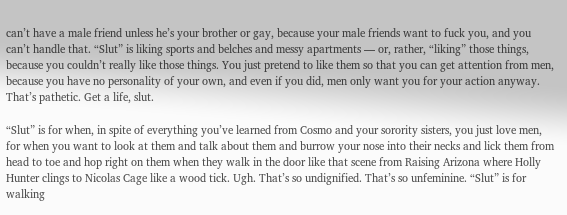can’t have a male friend unless he’s your brother or gay, because your male friends want to fuck you, and you can’t handle that. “Slut” is liking sports and belches and messy apartments — or, rather, “liking” those things, because you couldn’t really like those things. You just pretend to like them so that you can get attention from men, because you have no personality of your own, and even if you did, men only want you for your action anyway. That’s pathetic. Get a life, slut.

“Slut” is for when, in spite of everything you’ve learned from Cosmo and your sorority sisters, you just love men, for when you want to look at them and talk about them and burrow your nose into their necks and lick them from head to toe and hop right on them when they walk in the door like that scene from Raising Arizona where Holly Hunter clings to Nicolas Cage like a wood tick. Ugh. That’s so undignified. That’s so unfeminine. “Slut” is for walking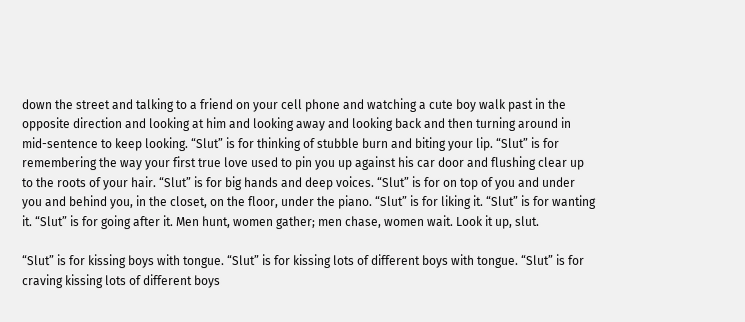down the street and talking to a friend on your cell phone and watching a cute boy walk past in the opposite direction and looking at him and looking away and looking back and then turning around in mid-sentence to keep looking. “Slut” is for thinking of stubble burn and biting your lip. “Slut” is for remembering the way your first true love used to pin you up against his car door and flushing clear up to the roots of your hair. “Slut” is for big hands and deep voices. “Slut” is for on top of you and under you and behind you, in the closet, on the floor, under the piano. “Slut” is for liking it. “Slut” is for wanting it. “Slut” is for going after it. Men hunt, women gather; men chase, women wait. Look it up, slut.

“Slut” is for kissing boys with tongue. “Slut” is for kissing lots of different boys with tongue. “Slut” is for craving kissing lots of different boys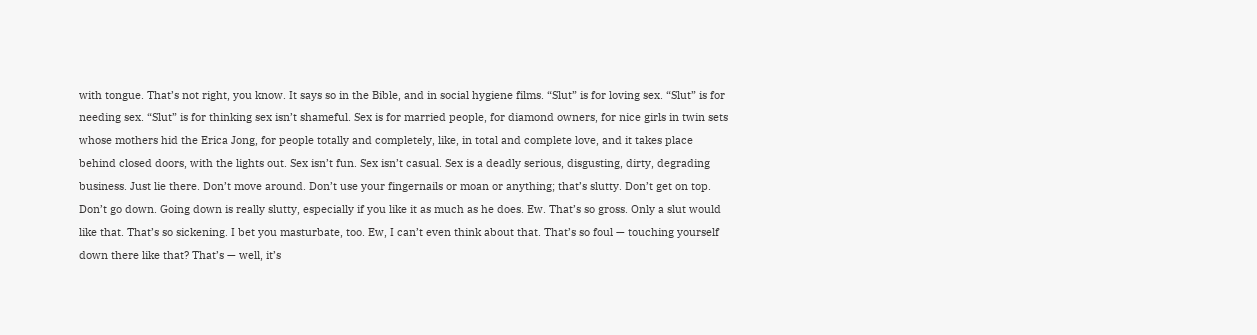with tongue. That’s not right, you know. It says so in the Bible, and in social hygiene films. “Slut” is for loving sex. “Slut” is for needing sex. “Slut” is for thinking sex isn’t shameful. Sex is for married people, for diamond owners, for nice girls in twin sets whose mothers hid the Erica Jong, for people totally and completely, like, in total and complete love, and it takes place behind closed doors, with the lights out. Sex isn’t fun. Sex isn’t casual. Sex is a deadly serious, disgusting, dirty, degrading business. Just lie there. Don’t move around. Don’t use your fingernails or moan or anything; that’s slutty. Don’t get on top. Don’t go down. Going down is really slutty, especially if you like it as much as he does. Ew. That’s so gross. Only a slut would like that. That’s so sickening. I bet you masturbate, too. Ew, I can’t even think about that. That’s so foul — touching yourself down there like that? That’s — well, it’s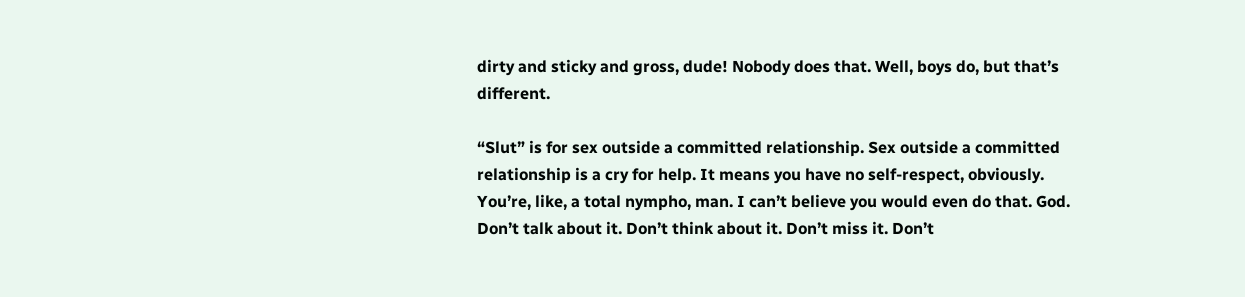dirty and sticky and gross, dude! Nobody does that. Well, boys do, but that’s different.

“Slut” is for sex outside a committed relationship. Sex outside a committed relationship is a cry for help. It means you have no self-respect, obviously. You’re, like, a total nympho, man. I can’t believe you would even do that. God. Don’t talk about it. Don’t think about it. Don’t miss it. Don’t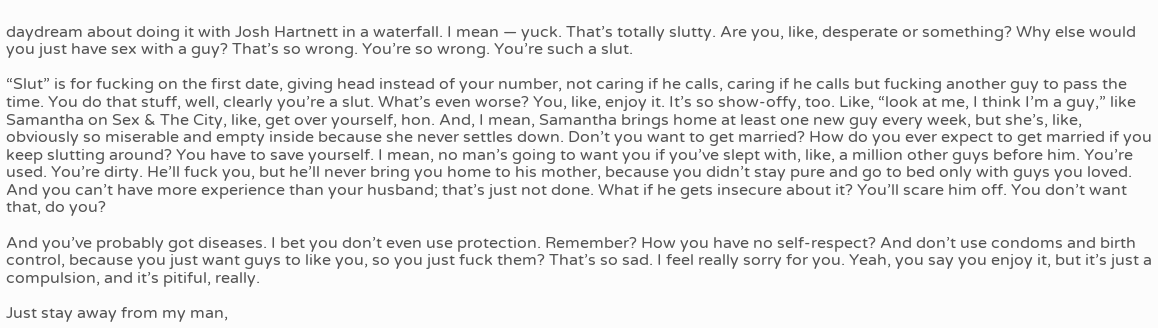daydream about doing it with Josh Hartnett in a waterfall. I mean — yuck. That’s totally slutty. Are you, like, desperate or something? Why else would you just have sex with a guy? That’s so wrong. You’re so wrong. You’re such a slut.

“Slut” is for fucking on the first date, giving head instead of your number, not caring if he calls, caring if he calls but fucking another guy to pass the time. You do that stuff, well, clearly you’re a slut. What’s even worse? You, like, enjoy it. It’s so show-offy, too. Like, “look at me, I think I’m a guy,” like Samantha on Sex & The City, like, get over yourself, hon. And, I mean, Samantha brings home at least one new guy every week, but she’s, like, obviously so miserable and empty inside because she never settles down. Don’t you want to get married? How do you ever expect to get married if you keep slutting around? You have to save yourself. I mean, no man’s going to want you if you’ve slept with, like, a million other guys before him. You’re used. You’re dirty. He’ll fuck you, but he’ll never bring you home to his mother, because you didn’t stay pure and go to bed only with guys you loved. And you can’t have more experience than your husband; that’s just not done. What if he gets insecure about it? You’ll scare him off. You don’t want that, do you?

And you’ve probably got diseases. I bet you don’t even use protection. Remember? How you have no self-respect? And don’t use condoms and birth control, because you just want guys to like you, so you just fuck them? That’s so sad. I feel really sorry for you. Yeah, you say you enjoy it, but it’s just a compulsion, and it’s pitiful, really.

Just stay away from my man,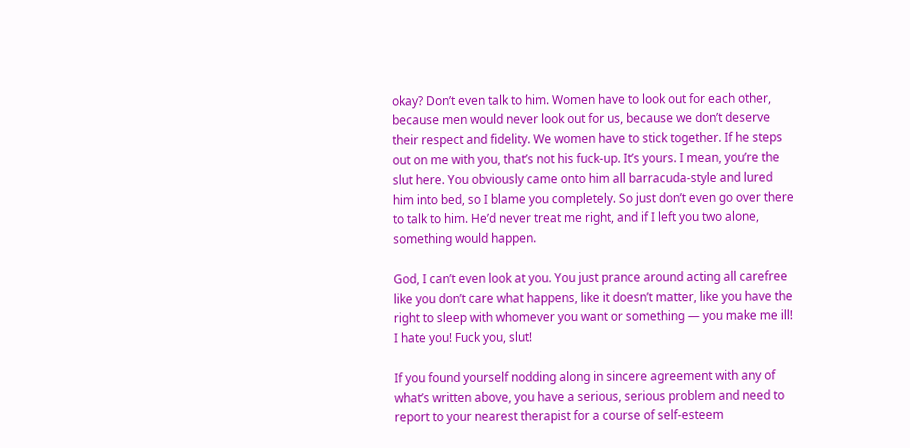okay? Don’t even talk to him. Women have to look out for each other, because men would never look out for us, because we don’t deserve their respect and fidelity. We women have to stick together. If he steps out on me with you, that’s not his fuck-up. It’s yours. I mean, you’re the slut here. You obviously came onto him all barracuda-style and lured him into bed, so I blame you completely. So just don’t even go over there to talk to him. He’d never treat me right, and if I left you two alone, something would happen.

God, I can’t even look at you. You just prance around acting all carefree like you don’t care what happens, like it doesn’t matter, like you have the right to sleep with whomever you want or something — you make me ill! I hate you! Fuck you, slut!

If you found yourself nodding along in sincere agreement with any of what’s written above, you have a serious, serious problem and need to report to your nearest therapist for a course of self-esteem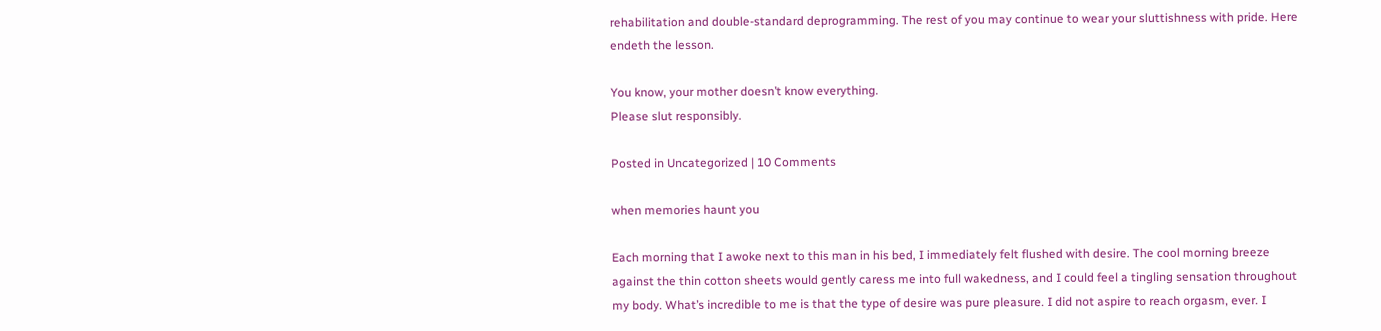rehabilitation and double-standard deprogramming. The rest of you may continue to wear your sluttishness with pride. Here endeth the lesson.

You know, your mother doesn’t know everything.
Please slut responsibly.

Posted in Uncategorized | 10 Comments

when memories haunt you

Each morning that I awoke next to this man in his bed, I immediately felt flushed with desire. The cool morning breeze against the thin cotton sheets would gently caress me into full wakedness, and I could feel a tingling sensation throughout my body. What’s incredible to me is that the type of desire was pure pleasure. I did not aspire to reach orgasm, ever. I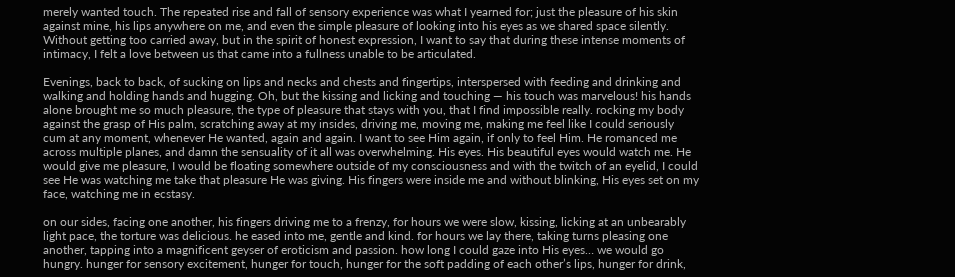merely wanted touch. The repeated rise and fall of sensory experience was what I yearned for; just the pleasure of his skin against mine, his lips anywhere on me, and even the simple pleasure of looking into his eyes as we shared space silently. Without getting too carried away, but in the spirit of honest expression, I want to say that during these intense moments of intimacy, I felt a love between us that came into a fullness unable to be articulated.

Evenings, back to back, of sucking on lips and necks and chests and fingertips, interspersed with feeding and drinking and walking and holding hands and hugging. Oh, but the kissing and licking and touching — his touch was marvelous! his hands alone brought me so much pleasure, the type of pleasure that stays with you, that I find impossible really. rocking my body against the grasp of His palm, scratching away at my insides, driving me, moving me, making me feel like I could seriously cum at any moment, whenever He wanted, again and again. I want to see Him again, if only to feel Him. He romanced me across multiple planes, and damn the sensuality of it all was overwhelming. His eyes. His beautiful eyes would watch me. He would give me pleasure, I would be floating somewhere outside of my consciousness and with the twitch of an eyelid, I could see He was watching me take that pleasure He was giving. His fingers were inside me and without blinking, His eyes set on my face, watching me in ecstasy.

on our sides, facing one another, his fingers driving me to a frenzy, for hours we were slow, kissing, licking at an unbearably light pace, the torture was delicious. he eased into me, gentle and kind. for hours we lay there, taking turns pleasing one another, tapping into a magnificent geyser of eroticism and passion. how long I could gaze into His eyes… we would go hungry. hunger for sensory excitement, hunger for touch, hunger for the soft padding of each other’s lips, hunger for drink,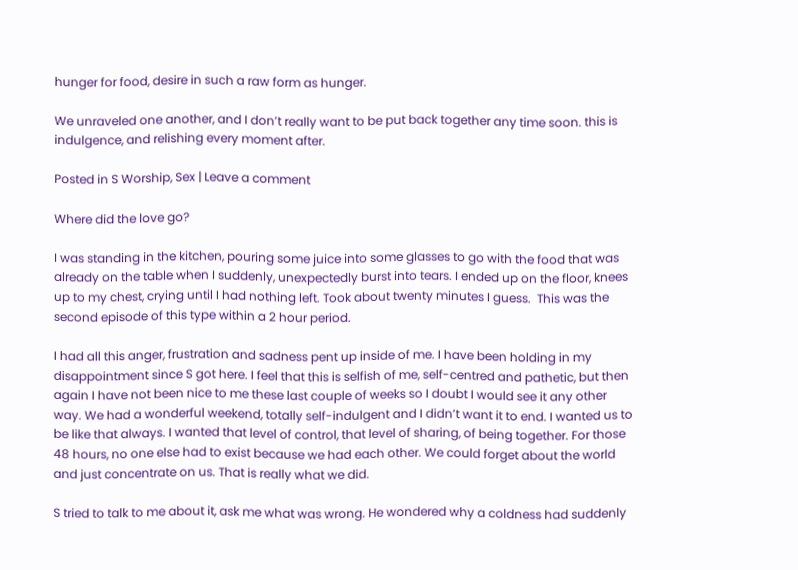hunger for food, desire in such a raw form as hunger.

We unraveled one another, and I don’t really want to be put back together any time soon. this is indulgence, and relishing every moment after.

Posted in S Worship, Sex | Leave a comment

Where did the love go?

I was standing in the kitchen, pouring some juice into some glasses to go with the food that was already on the table when I suddenly, unexpectedly burst into tears. I ended up on the floor, knees up to my chest, crying until I had nothing left. Took about twenty minutes I guess.  This was the second episode of this type within a 2 hour period.

I had all this anger, frustration and sadness pent up inside of me. I have been holding in my disappointment since S got here. I feel that this is selfish of me, self-centred and pathetic, but then again I have not been nice to me these last couple of weeks so I doubt I would see it any other way. We had a wonderful weekend, totally self-indulgent and I didn’t want it to end. I wanted us to be like that always. I wanted that level of control, that level of sharing, of being together. For those 48 hours, no one else had to exist because we had each other. We could forget about the world and just concentrate on us. That is really what we did.

S tried to talk to me about it, ask me what was wrong. He wondered why a coldness had suddenly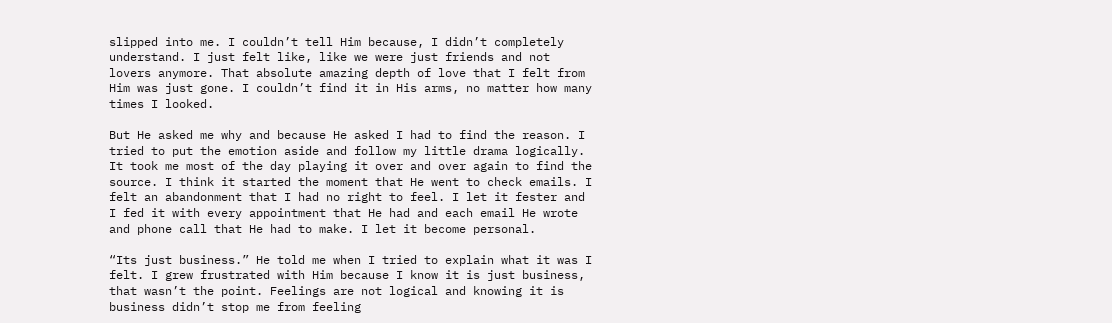slipped into me. I couldn’t tell Him because, I didn’t completely understand. I just felt like, like we were just friends and not lovers anymore. That absolute amazing depth of love that I felt from Him was just gone. I couldn’t find it in His arms, no matter how many times I looked.

But He asked me why and because He asked I had to find the reason. I tried to put the emotion aside and follow my little drama logically. It took me most of the day playing it over and over again to find the source. I think it started the moment that He went to check emails. I felt an abandonment that I had no right to feel. I let it fester and I fed it with every appointment that He had and each email He wrote and phone call that He had to make. I let it become personal.

“Its just business.” He told me when I tried to explain what it was I felt. I grew frustrated with Him because I know it is just business, that wasn’t the point. Feelings are not logical and knowing it is business didn’t stop me from feeling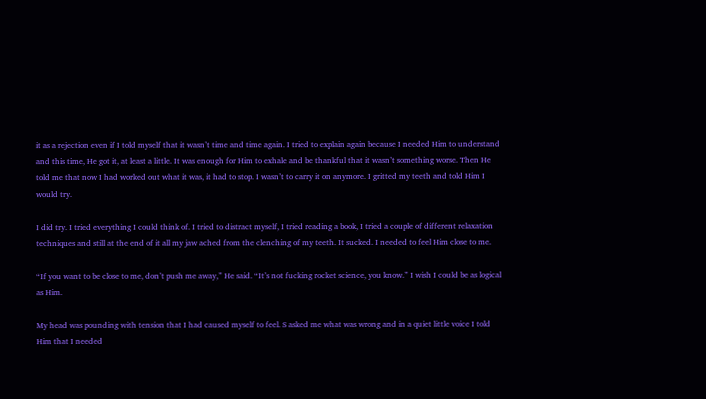it as a rejection even if I told myself that it wasn’t time and time again. I tried to explain again because I needed Him to understand and this time, He got it, at least a little. It was enough for Him to exhale and be thankful that it wasn’t something worse. Then He told me that now I had worked out what it was, it had to stop. I wasn’t to carry it on anymore. I gritted my teeth and told Him I would try.

I did try. I tried everything I could think of. I tried to distract myself, I tried reading a book, I tried a couple of different relaxation techniques and still at the end of it all my jaw ached from the clenching of my teeth. It sucked. I needed to feel Him close to me.

“If you want to be close to me, don’t push me away,” He said. “It’s not fucking rocket science, you know.” I wish I could be as logical as Him.

My head was pounding with tension that I had caused myself to feel. S asked me what was wrong and in a quiet little voice I told Him that I needed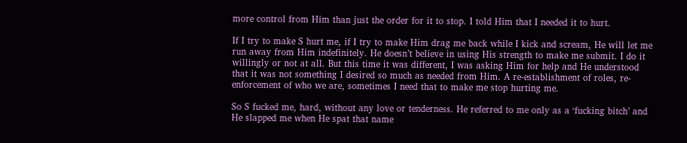more control from Him than just the order for it to stop. I told Him that I needed it to hurt.

If I try to make S hurt me, if I try to make Him drag me back while I kick and scream, He will let me run away from Him indefinitely. He doesn’t believe in using His strength to make me submit. I do it willingly or not at all. But this time it was different, I was asking Him for help and He understood that it was not something I desired so much as needed from Him. A re-establishment of roles, re-enforcement of who we are, sometimes I need that to make me stop hurting me.

So S fucked me, hard, without any love or tenderness. He referred to me only as a ‘fucking bitch’ and He slapped me when He spat that name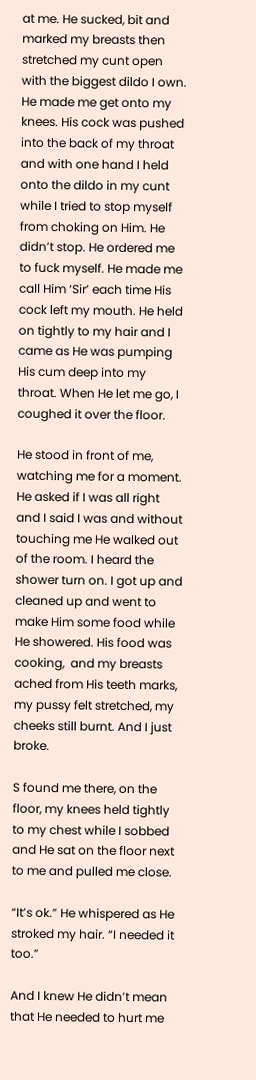at me. He sucked, bit and marked my breasts then stretched my cunt open with the biggest dildo I own. He made me get onto my knees. His cock was pushed into the back of my throat and with one hand I held onto the dildo in my cunt while I tried to stop myself from choking on Him. He didn’t stop. He ordered me to fuck myself. He made me call Him ‘Sir’ each time His cock left my mouth. He held on tightly to my hair and I came as He was pumping His cum deep into my throat. When He let me go, I coughed it over the floor.

He stood in front of me, watching me for a moment. He asked if I was all right and I said I was and without touching me He walked out of the room. I heard the shower turn on. I got up and cleaned up and went to make Him some food while He showered. His food was cooking,  and my breasts ached from His teeth marks, my pussy felt stretched, my cheeks still burnt. And I just broke.

S found me there, on the floor, my knees held tightly to my chest while I sobbed and He sat on the floor next to me and pulled me close.

“It’s ok.” He whispered as He stroked my hair. “I needed it too.”

And I knew He didn’t mean that He needed to hurt me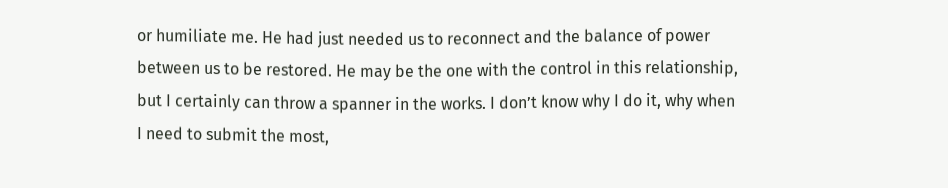or humiliate me. He had just needed us to reconnect and the balance of power between us to be restored. He may be the one with the control in this relationship, but I certainly can throw a spanner in the works. I don’t know why I do it, why when I need to submit the most,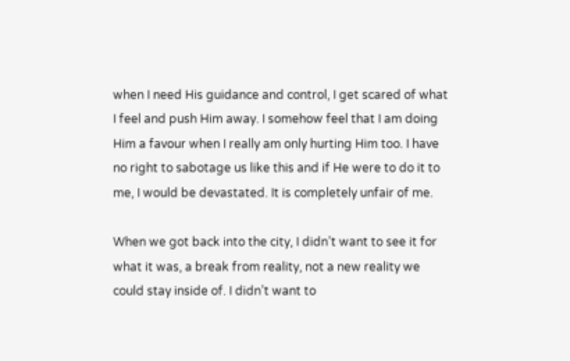when I need His guidance and control, I get scared of what I feel and push Him away. I somehow feel that I am doing Him a favour when I really am only hurting Him too. I have no right to sabotage us like this and if He were to do it to me, I would be devastated. It is completely unfair of me.

When we got back into the city, I didn’t want to see it for what it was, a break from reality, not a new reality we could stay inside of. I didn’t want to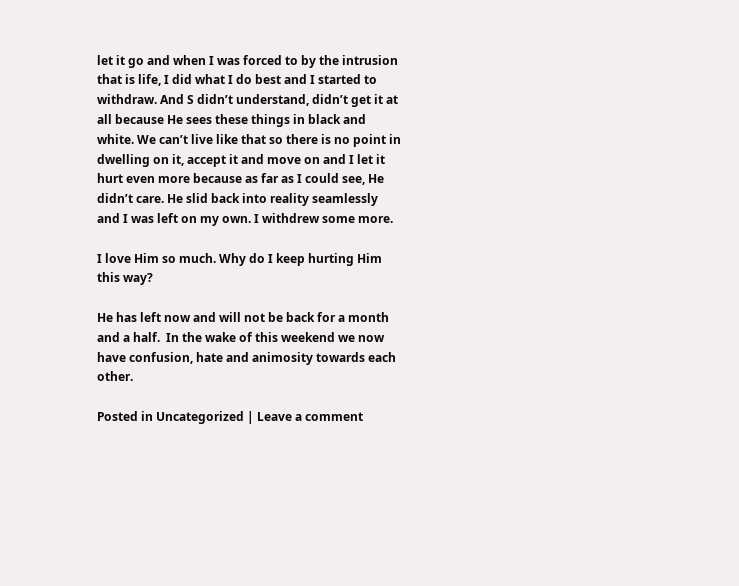let it go and when I was forced to by the intrusion that is life, I did what I do best and I started to withdraw. And S didn’t understand, didn’t get it at all because He sees these things in black and white. We can’t live like that so there is no point in dwelling on it, accept it and move on and I let it hurt even more because as far as I could see, He didn’t care. He slid back into reality seamlessly and I was left on my own. I withdrew some more.

I love Him so much. Why do I keep hurting Him this way?

He has left now and will not be back for a month and a half.  In the wake of this weekend we now have confusion, hate and animosity towards each other.

Posted in Uncategorized | Leave a comment